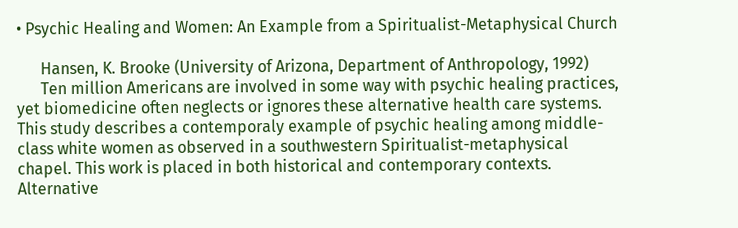• Psychic Healing and Women: An Example from a Spiritualist-Metaphysical Church

      Hansen, K. Brooke (University of Arizona, Department of Anthropology, 1992)
      Ten million Americans are involved in some way with psychic healing practices, yet biomedicine often neglects or ignores these alternative health care systems. This study describes a contemporaly example of psychic healing among middle-class white women as observed in a southwestern Spiritualist-metaphysical chapel. This work is placed in both historical and contemporary contexts. Alternative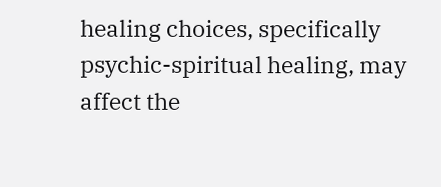healing choices, specifically psychic-spiritual healing, may affect the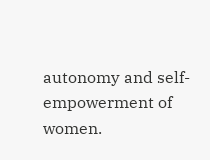autonomy and self-empowerment of women.